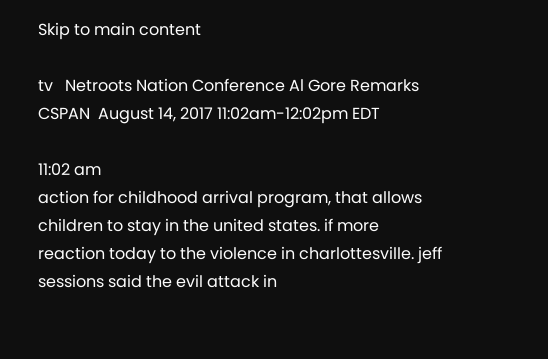Skip to main content

tv   Netroots Nation Conference Al Gore Remarks  CSPAN  August 14, 2017 11:02am-12:02pm EDT

11:02 am
action for childhood arrival program, that allows children to stay in the united states. if more reaction today to the violence in charlottesville. jeff sessions said the evil attack in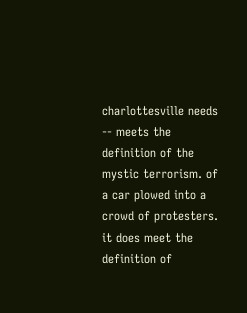charlottesville needs -- meets the definition of the mystic terrorism. of a car plowed into a crowd of protesters. it does meet the definition of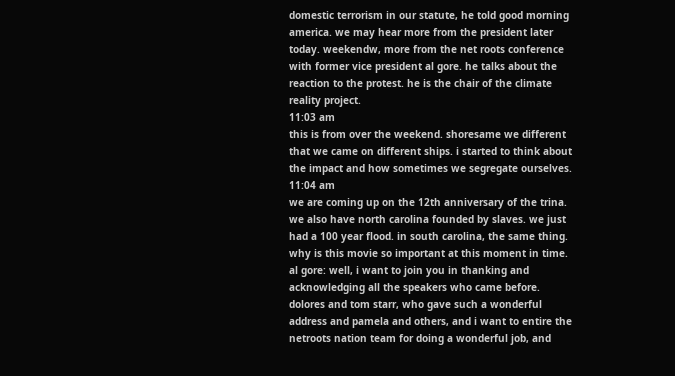domestic terrorism in our statute, he told good morning america. we may hear more from the president later today. weekendw, more from the net roots conference with former vice president al gore. he talks about the reaction to the protest. he is the chair of the climate reality project.
11:03 am
this is from over the weekend. shoresame we different that we came on different ships. i started to think about the impact and how sometimes we segregate ourselves.
11:04 am
we are coming up on the 12th anniversary of the trina. we also have north carolina founded by slaves. we just had a 100 year flood. in south carolina, the same thing. why is this movie so important at this moment in time. al gore: well, i want to join you in thanking and acknowledging all the speakers who came before. dolores and tom starr, who gave such a wonderful address and pamela and others, and i want to entire the netroots nation team for doing a wonderful job, and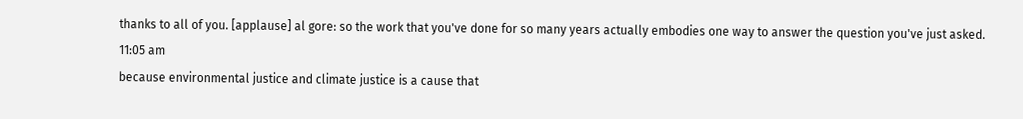thanks to all of you. [applause] al gore: so the work that you've done for so many years actually embodies one way to answer the question you've just asked.
11:05 am
because environmental justice and climate justice is a cause that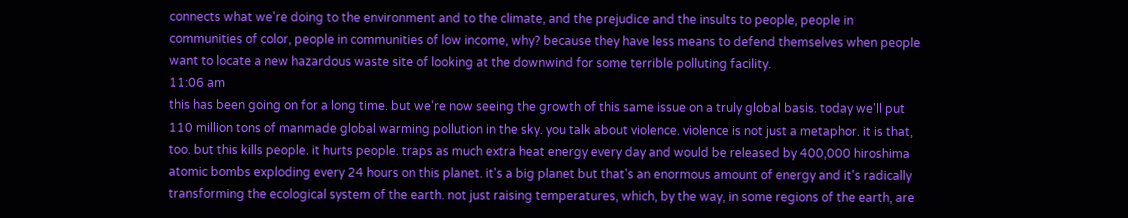connects what we're doing to the environment and to the climate, and the prejudice and the insults to people, people in communities of color, people in communities of low income, why? because they have less means to defend themselves when people want to locate a new hazardous waste site of looking at the downwind for some terrible polluting facility.
11:06 am
this has been going on for a long time. but we're now seeing the growth of this same issue on a truly global basis. today we'll put 110 million tons of manmade global warming pollution in the sky. you talk about violence. violence is not just a metaphor. it is that, too. but this kills people. it hurts people. traps as much extra heat energy every day and would be released by 400,000 hiroshima atomic bombs exploding every 24 hours on this planet. it's a big planet but that's an enormous amount of energy and it's radically transforming the ecological system of the earth. not just raising temperatures, which, by the way, in some regions of the earth, are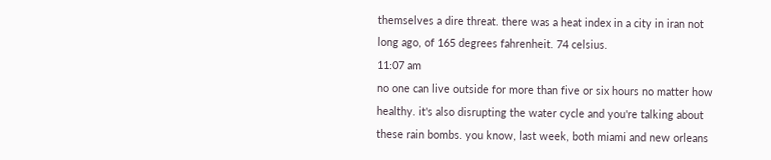themselves a dire threat. there was a heat index in a city in iran not long ago, of 165 degrees fahrenheit. 74 celsius.
11:07 am
no one can live outside for more than five or six hours no matter how healthy. it's also disrupting the water cycle and you're talking about these rain bombs. you know, last week, both miami and new orleans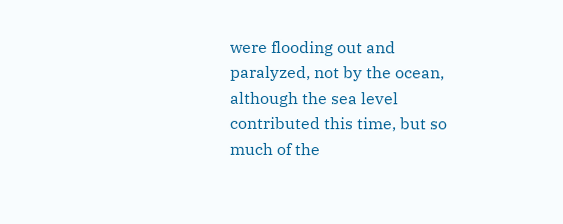were flooding out and paralyzed, not by the ocean, although the sea level contributed this time, but so much of the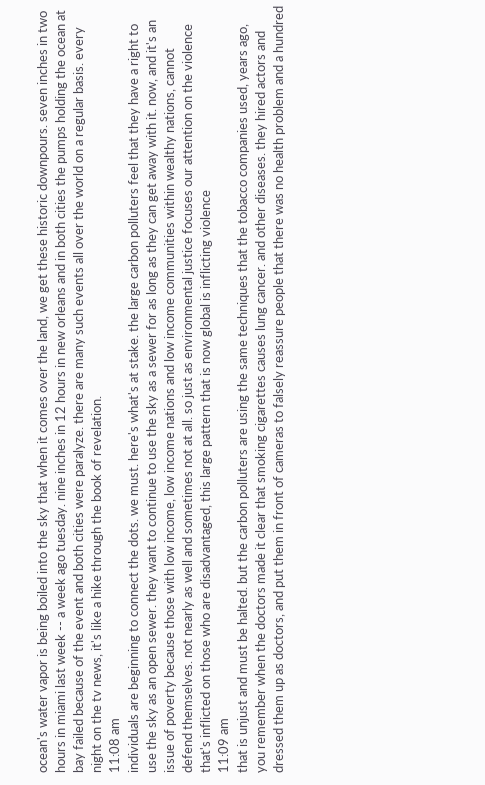ocean's water vapor is being boiled into the sky that when it comes over the land, we get these historic downpours. seven inches in two hours in miami last week -- a week ago tuesday. nine inches in 12 hours in new orleans and in both cities the pumps holding the ocean at bay failed because of the event and both cities were paralyze. there are many such events all over the world on a regular basis. every night on the tv news, it's like a hike through the book of revelation.
11:08 am
individuals are beginning to connect the dots. we must. here's what's at stake. the large carbon polluters feel that they have a right to use the sky as an open sewer. they want to continue to use the sky as a sewer for as long as they can get away with it. now, and it's an issue of poverty because those with low income, low income nations and low income communities within wealthy nations, cannot defend themselves. not nearly as well and sometimes not at all. so just as environmental justice focuses our attention on the violence that's inflicted on those who are disadvantaged, this large pattern that is now global is inflicting violence
11:09 am
that is unjust and must be halted. but the carbon polluters are using the same techniques that the tobacco companies used, years ago, you remember when the doctors made it clear that smoking cigarettes causes lung cancer. and other diseases. they hired actors and dressed them up as doctors, and put them in front of cameras to falsely reassure people that there was no health problem and a hundred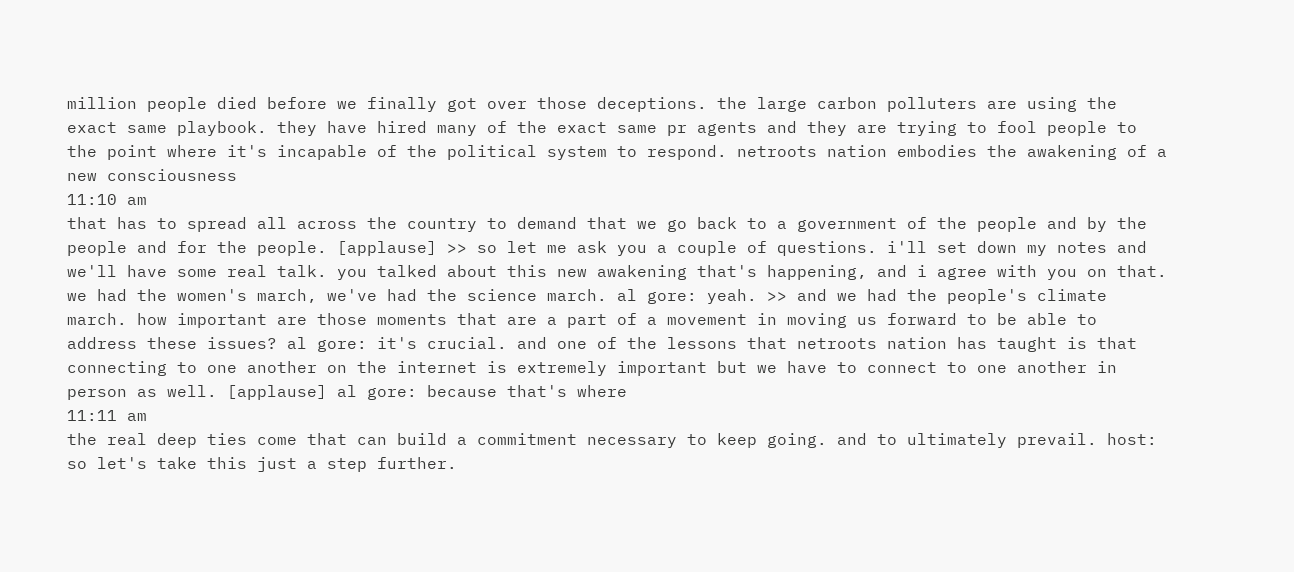million people died before we finally got over those deceptions. the large carbon polluters are using the exact same playbook. they have hired many of the exact same pr agents and they are trying to fool people to the point where it's incapable of the political system to respond. netroots nation embodies the awakening of a new consciousness
11:10 am
that has to spread all across the country to demand that we go back to a government of the people and by the people and for the people. [applause] >> so let me ask you a couple of questions. i'll set down my notes and we'll have some real talk. you talked about this new awakening that's happening, and i agree with you on that. we had the women's march, we've had the science march. al gore: yeah. >> and we had the people's climate march. how important are those moments that are a part of a movement in moving us forward to be able to address these issues? al gore: it's crucial. and one of the lessons that netroots nation has taught is that connecting to one another on the internet is extremely important but we have to connect to one another in person as well. [applause] al gore: because that's where
11:11 am
the real deep ties come that can build a commitment necessary to keep going. and to ultimately prevail. host: so let's take this just a step further.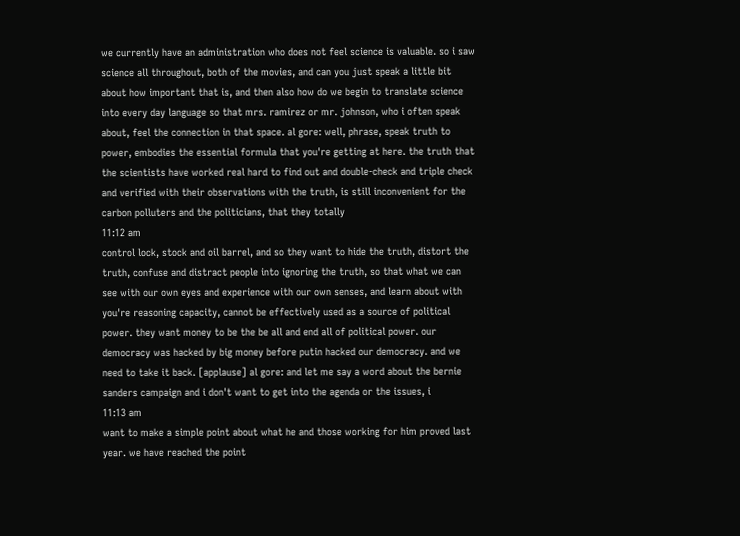we currently have an administration who does not feel science is valuable. so i saw science all throughout, both of the movies, and can you just speak a little bit about how important that is, and then also how do we begin to translate science into every day language so that mrs. ramirez or mr. johnson, who i often speak about, feel the connection in that space. al gore: well, phrase, speak truth to power, embodies the essential formula that you're getting at here. the truth that the scientists have worked real hard to find out and double-check and triple check and verified with their observations with the truth, is still inconvenient for the carbon polluters and the politicians, that they totally
11:12 am
control lock, stock and oil barrel, and so they want to hide the truth, distort the truth, confuse and distract people into ignoring the truth, so that what we can see with our own eyes and experience with our own senses, and learn about with you're reasoning capacity, cannot be effectively used as a source of political power. they want money to be the be all and end all of political power. our democracy was hacked by big money before putin hacked our democracy. and we need to take it back. [applause] al gore: and let me say a word about the bernie sanders campaign and i don't want to get into the agenda or the issues, i
11:13 am
want to make a simple point about what he and those working for him proved last year. we have reached the point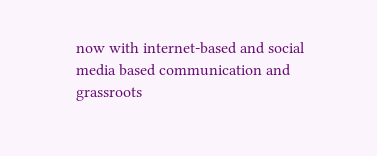now with internet-based and social media based communication and grassroots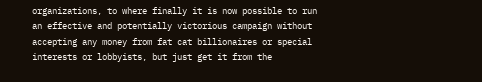organizations, to where finally it is now possible to run an effective and potentially victorious campaign without accepting any money from fat cat billionaires or special interests or lobbyists, but just get it from the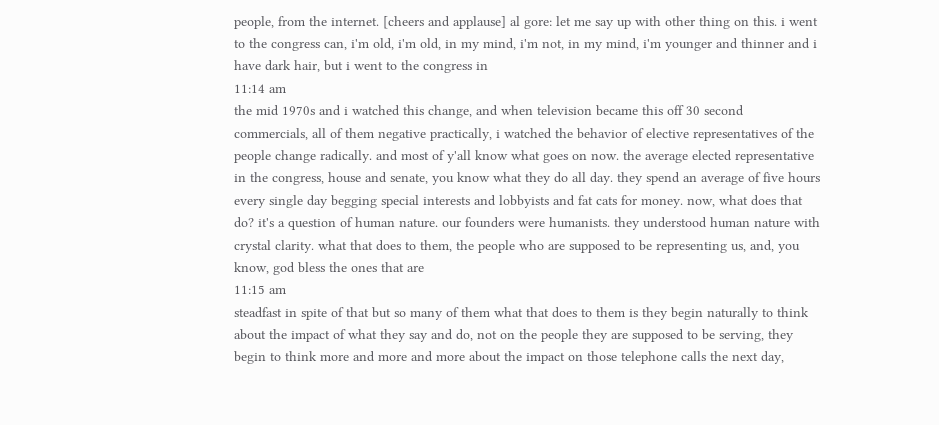people, from the internet. [cheers and applause] al gore: let me say up with other thing on this. i went to the congress can, i'm old, i'm old, in my mind, i'm not, in my mind, i'm younger and thinner and i have dark hair, but i went to the congress in
11:14 am
the mid 1970s and i watched this change, and when television became this off 30 second commercials, all of them negative practically, i watched the behavior of elective representatives of the people change radically. and most of y'all know what goes on now. the average elected representative in the congress, house and senate, you know what they do all day. they spend an average of five hours every single day begging special interests and lobbyists and fat cats for money. now, what does that do? it's a question of human nature. our founders were humanists. they understood human nature with crystal clarity. what that does to them, the people who are supposed to be representing us, and, you know, god bless the ones that are
11:15 am
steadfast in spite of that but so many of them what that does to them is they begin naturally to think about the impact of what they say and do, not on the people they are supposed to be serving, they begin to think more and more and more about the impact on those telephone calls the next day,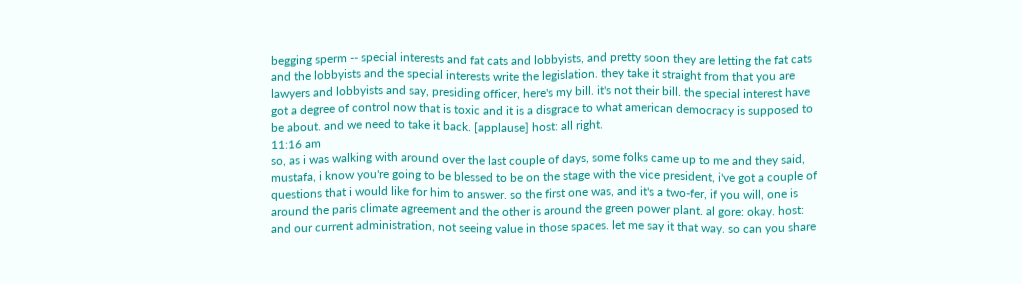begging sperm -- special interests and fat cats and lobbyists, and pretty soon they are letting the fat cats and the lobbyists and the special interests write the legislation. they take it straight from that you are lawyers and lobbyists and say, presiding officer, here's my bill. it's not their bill. the special interest have got a degree of control now that is toxic and it is a disgrace to what american democracy is supposed to be about. and we need to take it back. [applause] host: all right.
11:16 am
so, as i was walking with around over the last couple of days, some folks came up to me and they said, mustafa, i know you're going to be blessed to be on the stage with the vice president, i've got a couple of questions that i would like for him to answer. so the first one was, and it's a two-fer, if you will, one is around the paris climate agreement and the other is around the green power plant. al gore: okay. host: and our current administration, not seeing value in those spaces. let me say it that way. so can you share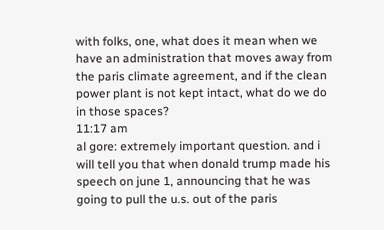with folks, one, what does it mean when we have an administration that moves away from the paris climate agreement, and if the clean power plant is not kept intact, what do we do in those spaces?
11:17 am
al gore: extremely important question. and i will tell you that when donald trump made his speech on june 1, announcing that he was going to pull the u.s. out of the paris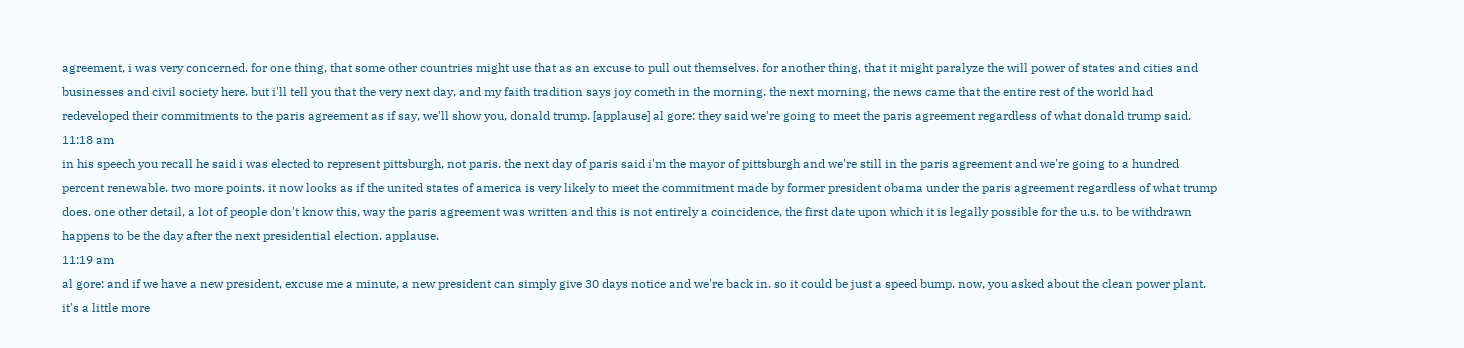agreement, i was very concerned. for one thing, that some other countries might use that as an excuse to pull out themselves. for another thing, that it might paralyze the will power of states and cities and businesses and civil society here. but i'll tell you that the very next day, and my faith tradition says joy cometh in the morning. the next morning, the news came that the entire rest of the world had redeveloped their commitments to the paris agreement as if say, we'll show you, donald trump. [applause] al gore: they said we're going to meet the paris agreement regardless of what donald trump said.
11:18 am
in his speech you recall he said i was elected to represent pittsburgh, not paris. the next day of paris said i'm the mayor of pittsburgh and we're still in the paris agreement and we're going to a hundred percent renewable. two more points. it now looks as if the united states of america is very likely to meet the commitment made by former president obama under the paris agreement regardless of what trump does. one other detail, a lot of people don't know this, way the paris agreement was written and this is not entirely a coincidence, the first date upon which it is legally possible for the u.s. to be withdrawn happens to be the day after the next presidential election. applause.
11:19 am
al gore: and if we have a new president, excuse me a minute, a new president can simply give 30 days notice and we're back in. so it could be just a speed bump. now, you asked about the clean power plant. it's a little more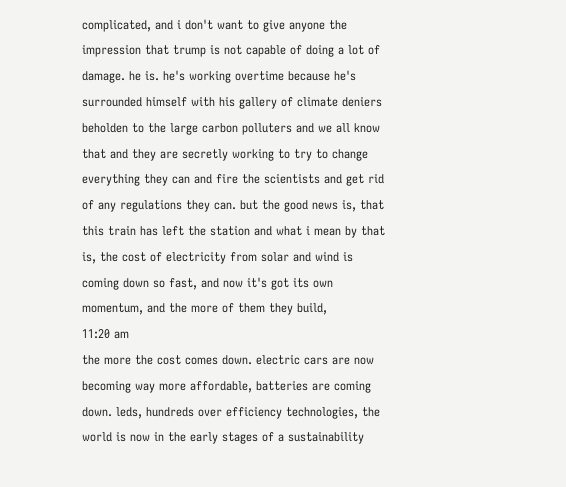complicated, and i don't want to give anyone the impression that trump is not capable of doing a lot of damage. he is. he's working overtime because he's surrounded himself with his gallery of climate deniers beholden to the large carbon polluters and we all know that and they are secretly working to try to change everything they can and fire the scientists and get rid of any regulations they can. but the good news is, that this train has left the station and what i mean by that is, the cost of electricity from solar and wind is coming down so fast, and now it's got its own momentum, and the more of them they build,
11:20 am
the more the cost comes down. electric cars are now becoming way more affordable, batteries are coming down. leds, hundreds over efficiency technologies, the world is now in the early stages of a sustainability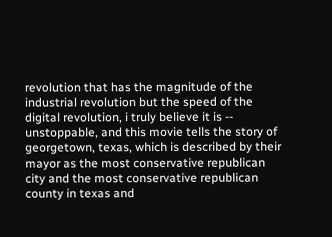revolution that has the magnitude of the industrial revolution but the speed of the digital revolution, i truly believe it is -- unstoppable, and this movie tells the story of georgetown, texas, which is described by their mayor as the most conservative republican city and the most conservative republican county in texas and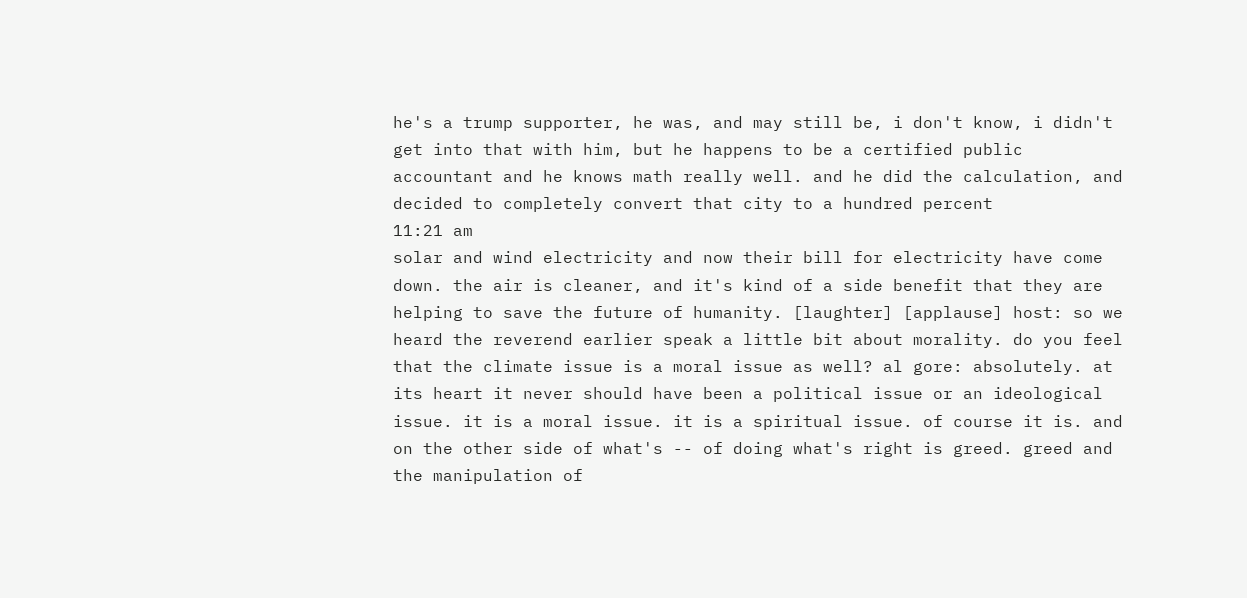he's a trump supporter, he was, and may still be, i don't know, i didn't get into that with him, but he happens to be a certified public accountant and he knows math really well. and he did the calculation, and decided to completely convert that city to a hundred percent
11:21 am
solar and wind electricity and now their bill for electricity have come down. the air is cleaner, and it's kind of a side benefit that they are helping to save the future of humanity. [laughter] [applause] host: so we heard the reverend earlier speak a little bit about morality. do you feel that the climate issue is a moral issue as well? al gore: absolutely. at its heart it never should have been a political issue or an ideological issue. it is a moral issue. it is a spiritual issue. of course it is. and on the other side of what's -- of doing what's right is greed. greed and the manipulation of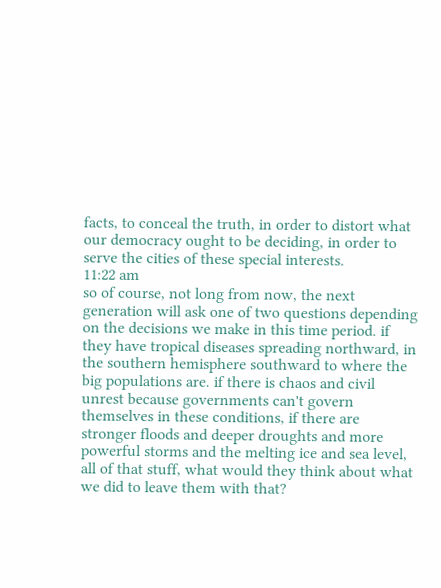facts, to conceal the truth, in order to distort what our democracy ought to be deciding, in order to serve the cities of these special interests.
11:22 am
so of course, not long from now, the next generation will ask one of two questions depending on the decisions we make in this time period. if they have tropical diseases spreading northward, in the southern hemisphere southward to where the big populations are. if there is chaos and civil unrest because governments can't govern themselves in these conditions, if there are stronger floods and deeper droughts and more powerful storms and the melting ice and sea level, all of that stuff, what would they think about what we did to leave them with that?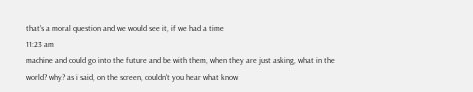that's a moral question and we would see it, if we had a time
11:23 am
machine and could go into the future and be with them, when they are just asking, what in the world? why? as i said, on the screen, couldn't you hear what know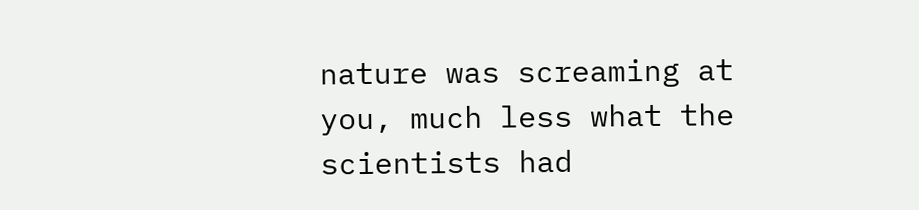nature was screaming at you, much less what the scientists had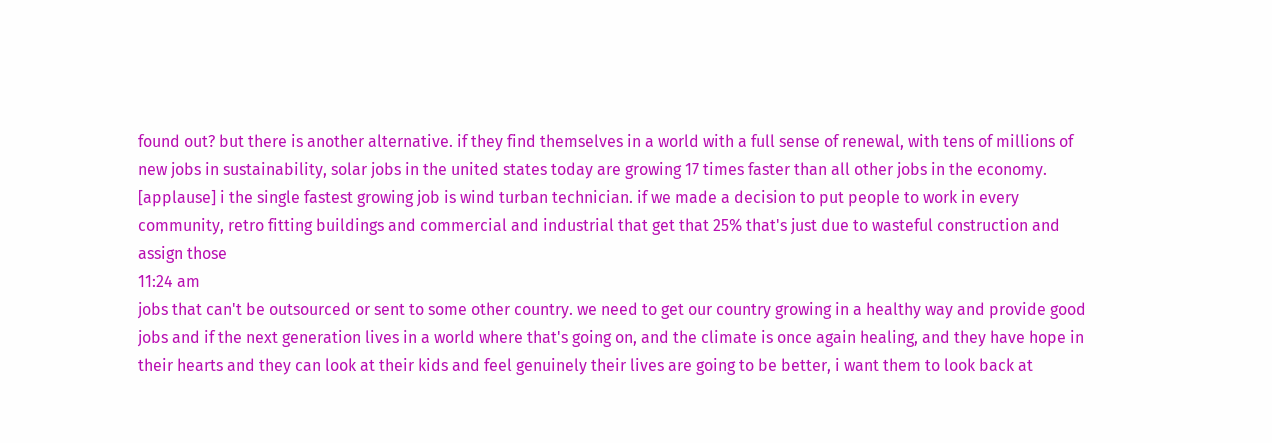found out? but there is another alternative. if they find themselves in a world with a full sense of renewal, with tens of millions of new jobs in sustainability, solar jobs in the united states today are growing 17 times faster than all other jobs in the economy. [applause] i the single fastest growing job is wind turban technician. if we made a decision to put people to work in every community, retro fitting buildings and commercial and industrial that get that 25% that's just due to wasteful construction and assign those
11:24 am
jobs that can't be outsourced or sent to some other country. we need to get our country growing in a healthy way and provide good jobs and if the next generation lives in a world where that's going on, and the climate is once again healing, and they have hope in their hearts and they can look at their kids and feel genuinely their lives are going to be better, i want them to look back at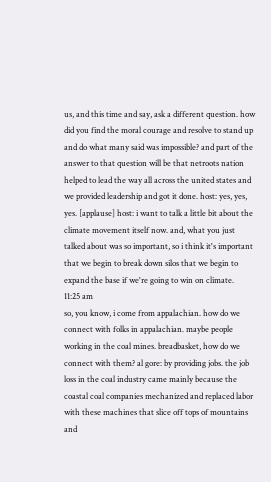us, and this time and say, ask a different question. how did you find the moral courage and resolve to stand up and do what many said was impossible? and part of the answer to that question will be that netroots nation helped to lead the way all across the united states and we provided leadership and got it done. host: yes, yes, yes. [applause] host: i want to talk a little bit about the climate movement itself now. and, what you just talked about was so important, so i think it's important that we begin to break down silos that we begin to expand the base if we're going to win on climate.
11:25 am
so, you know, i come from appalachian. how do we connect with folks in appalachian. maybe people working in the coal mines. breadbasket, how do we connect with them? al gore: by providing jobs. the job loss in the coal industry came mainly because the coastal coal companies mechanized and replaced labor with these machines that slice off tops of mountains and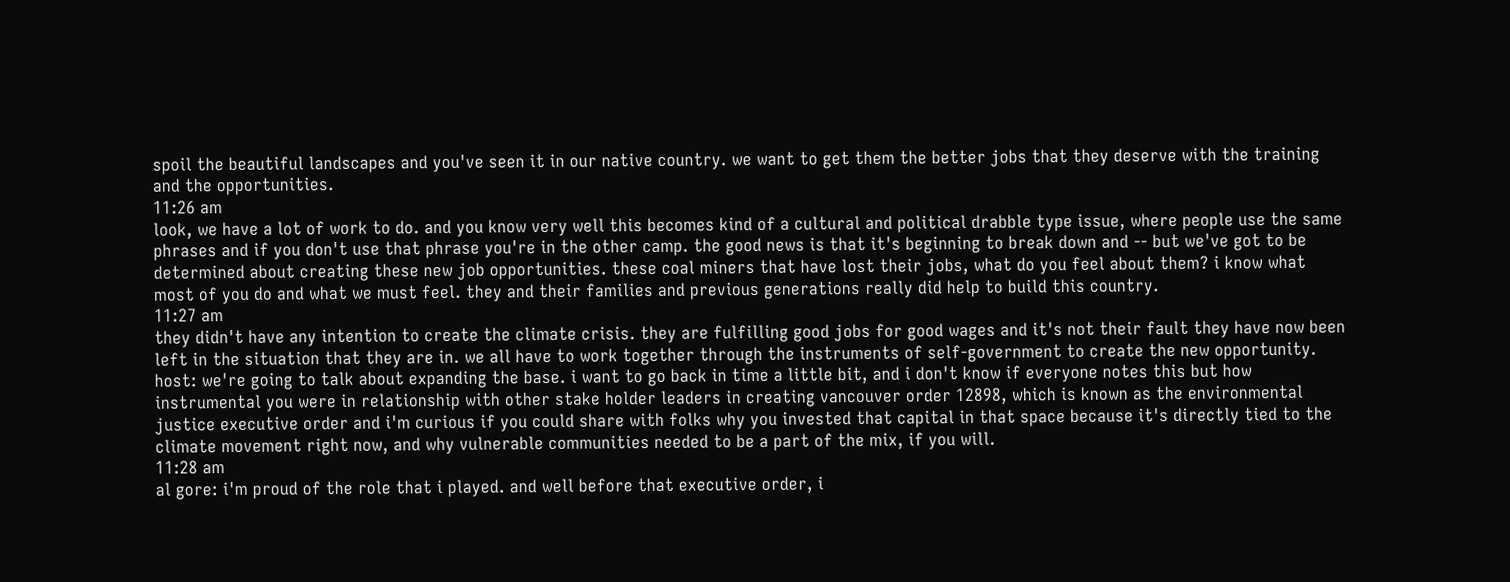spoil the beautiful landscapes and you've seen it in our native country. we want to get them the better jobs that they deserve with the training and the opportunities.
11:26 am
look, we have a lot of work to do. and you know very well this becomes kind of a cultural and political drabble type issue, where people use the same phrases and if you don't use that phrase you're in the other camp. the good news is that it's beginning to break down and -- but we've got to be determined about creating these new job opportunities. these coal miners that have lost their jobs, what do you feel about them? i know what most of you do and what we must feel. they and their families and previous generations really did help to build this country.
11:27 am
they didn't have any intention to create the climate crisis. they are fulfilling good jobs for good wages and it's not their fault they have now been left in the situation that they are in. we all have to work together through the instruments of self-government to create the new opportunity. host: we're going to talk about expanding the base. i want to go back in time a little bit, and i don't know if everyone notes this but how instrumental you were in relationship with other stake holder leaders in creating vancouver order 12898, which is known as the environmental justice executive order and i'm curious if you could share with folks why you invested that capital in that space because it's directly tied to the climate movement right now, and why vulnerable communities needed to be a part of the mix, if you will.
11:28 am
al gore: i'm proud of the role that i played. and well before that executive order, i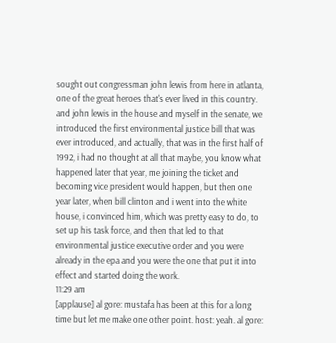sought out congressman john lewis from here in atlanta, one of the great heroes that's ever lived in this country. and john lewis in the house and myself in the senate, we introduced the first environmental justice bill that was ever introduced, and actually, that was in the first half of 1992, i had no thought at all that maybe, you know what happened later that year, me joining the ticket and becoming vice president would happen, but then one year later, when bill clinton and i went into the white house, i convinced him, which was pretty easy to do, to set up his task force, and then that led to that environmental justice executive order and you were already in the epa and you were the one that put it into effect and started doing the work.
11:29 am
[applause] al gore: mustafa has been at this for a long time but let me make one other point. host: yeah. al gore: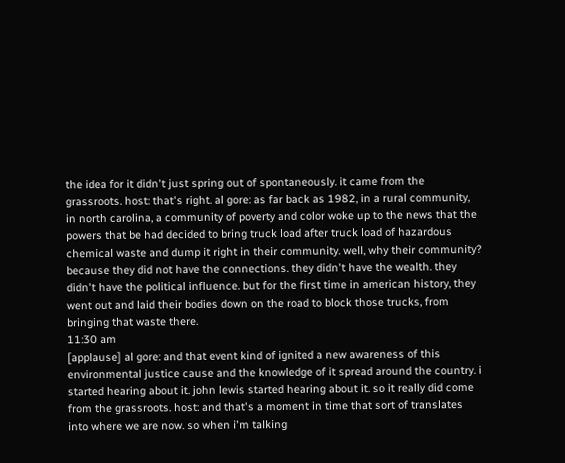the idea for it didn't just spring out of spontaneously. it came from the grassroots. host: that's right. al gore: as far back as 1982, in a rural community, in north carolina, a community of poverty and color woke up to the news that the powers that be had decided to bring truck load after truck load of hazardous chemical waste and dump it right in their community. well, why their community? because they did not have the connections. they didn't have the wealth. they didn't have the political influence. but for the first time in american history, they went out and laid their bodies down on the road to block those trucks, from bringing that waste there.
11:30 am
[applause] al gore: and that event kind of ignited a new awareness of this environmental justice cause and the knowledge of it spread around the country. i started hearing about it. john lewis started hearing about it. so it really did come from the grassroots. host: and that's a moment in time that sort of translates into where we are now. so when i'm talking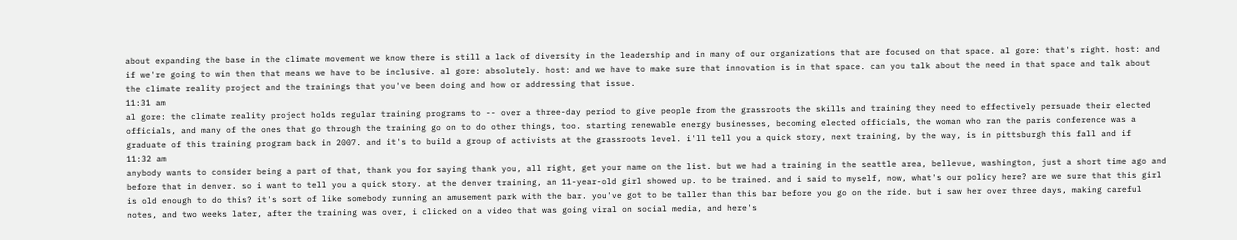about expanding the base in the climate movement we know there is still a lack of diversity in the leadership and in many of our organizations that are focused on that space. al gore: that's right. host: and if we're going to win then that means we have to be inclusive. al gore: absolutely. host: and we have to make sure that innovation is in that space. can you talk about the need in that space and talk about the climate reality project and the trainings that you've been doing and how or addressing that issue.
11:31 am
al gore: the climate reality project holds regular training programs to -- over a three-day period to give people from the grassroots the skills and training they need to effectively persuade their elected officials, and many of the ones that go through the training go on to do other things, too. starting renewable energy businesses, becoming elected officials, the woman who ran the paris conference was a graduate of this training program back in 2007. and it's to build a group of activists at the grassroots level. i'll tell you a quick story, next training, by the way, is in pittsburgh this fall and if
11:32 am
anybody wants to consider being a part of that, thank you for saying thank you, all right, get your name on the list. but we had a training in the seattle area, bellevue, washington, just a short time ago and before that in denver. so i want to tell you a quick story. at the denver training, an 11-year-old girl showed up. to be trained. and i said to myself, now, what's our policy here? are we sure that this girl is old enough to do this? it's sort of like somebody running an amusement park with the bar. you've got to be taller than this bar before you go on the ride. but i saw her over three days, making careful notes, and two weeks later, after the training was over, i clicked on a video that was going viral on social media, and here's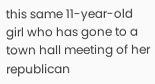this same 11-year-old girl who has gone to a town hall meeting of her republican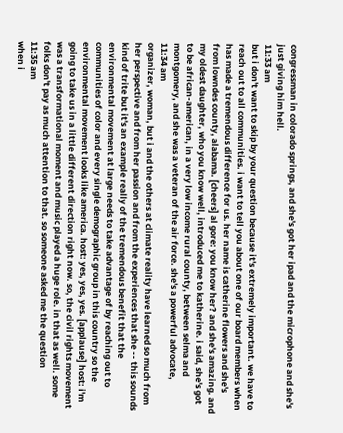congressman in colorado springs, and she's got her ipad and the microphone and she's just giving him hell.
11:33 am
but i don't want to skip by your question because it's extremely important. we have to reach out to all communities. i want to tell you about one of our board members when has made a tremendous difference for us. her name is catherine flowers and she's from lowndes county, alabama. [cheers] al gore: you know her? and she's amazing. and my oldest daughter, who you know well, introduced me to katherine. i said, she's got to be african-american, in a very low income rural county, between selma and montgomery, and she was a veteran of the air force. she's a powerful advocate,
11:34 am
organizer, woman, but i and the others at climate reality have learned so much from her perspective and from her passion and from the experiences that she -- this sounds kind of trite but it's an example really of the tremendous benefit that the environmental movement at large needs to take advantage of by reaching out to communities of color and every single demographic group in this country so the environmental movement looks like america. host: yes, yes, yes. [applause] host: i'm going to take us in a little different direction right now. so, the civil rights movement was a transformational moment and music played a huge role. in that as well. some folks don't pay as much attention to that. so someone asked me the question
11:35 am
when i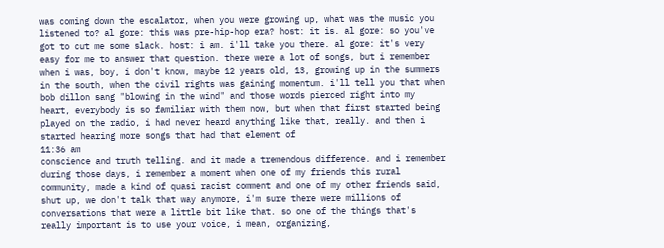was coming down the escalator, when you were growing up, what was the music you listened to? al gore: this was pre-hip-hop era? host: it is. al gore: so you've got to cut me some slack. host: i am. i'll take you there. al gore: it's very easy for me to answer that question. there were a lot of songs, but i remember when i was, boy, i don't know, maybe 12 years old, 13, growing up in the summers in the south, when the civil rights was gaining momentum. i'll tell you that when bob dillon sang "blowing in the wind" and those words pierced right into my heart, everybody is so familiar with them now, but when that first started being played on the radio, i had never heard anything like that, really. and then i started hearing more songs that had that element of
11:36 am
conscience and truth telling. and it made a tremendous difference. and i remember during those days, i remember a moment when one of my friends this rural community, made a kind of quasi racist comment and one of my other friends said, shut up, we don't talk that way anymore, i'm sure there were millions of conversations that were a little bit like that. so one of the things that's really important is to use your voice, i mean, organizing,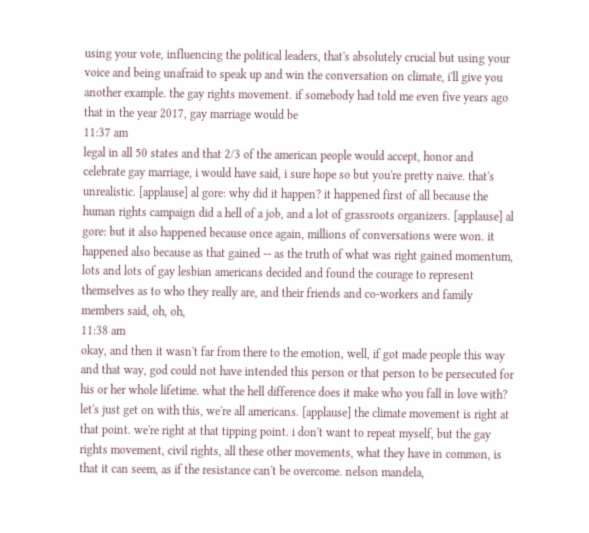using your vote, influencing the political leaders, that's absolutely crucial but using your voice and being unafraid to speak up and win the conversation on climate, i'll give you another example. the gay rights movement. if somebody had told me even five years ago that in the year 2017, gay marriage would be
11:37 am
legal in all 50 states and that 2/3 of the american people would accept, honor and celebrate gay marriage, i would have said, i sure hope so but you're pretty naive. that's unrealistic. [applause] al gore: why did it happen? it happened first of all because the human rights campaign did a hell of a job, and a lot of grassroots organizers. [applause] al gore: but it also happened because once again, millions of conversations were won. it happened also because as that gained -- as the truth of what was right gained momentum, lots and lots of gay lesbian americans decided and found the courage to represent themselves as to who they really are, and their friends and co-workers and family members said, oh, oh,
11:38 am
okay, and then it wasn't far from there to the emotion, well, if got made people this way and that way, god could not have intended this person or that person to be persecuted for his or her whole lifetime. what the hell difference does it make who you fall in love with? let's just get on with this, we're all americans. [applause] the climate movement is right at that point. we're right at that tipping point. i don't want to repeat myself, but the gay rights movement, civil rights, all these other movements, what they have in common, is that it can seem, as if the resistance can't be overcome. nelson mandela,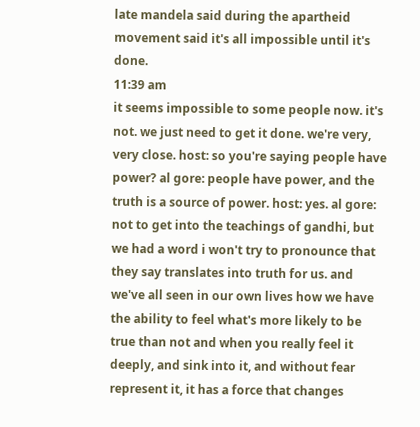late mandela said during the apartheid movement said it's all impossible until it's done.
11:39 am
it seems impossible to some people now. it's not. we just need to get it done. we're very, very close. host: so you're saying people have power? al gore: people have power, and the truth is a source of power. host: yes. al gore: not to get into the teachings of gandhi, but we had a word i won't try to pronounce that they say translates into truth for us. and we've all seen in our own lives how we have the ability to feel what's more likely to be true than not and when you really feel it deeply, and sink into it, and without fear represent it, it has a force that changes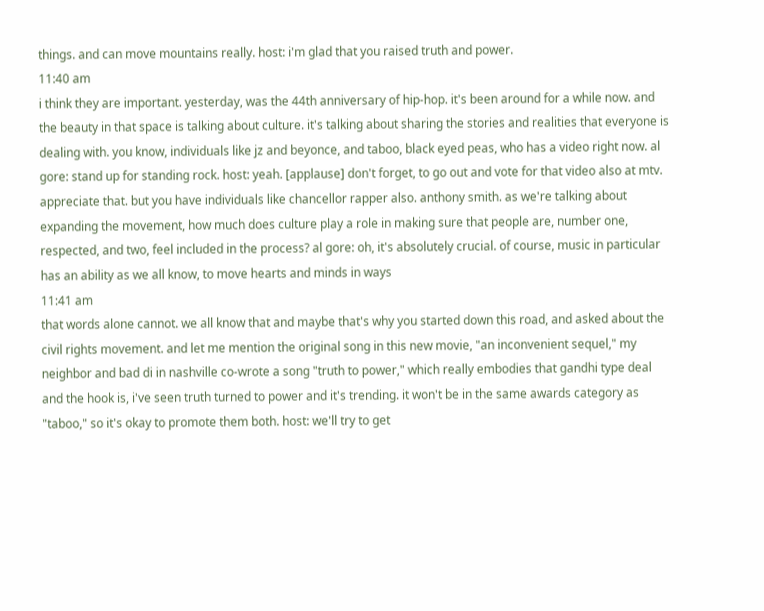things. and can move mountains really. host: i'm glad that you raised truth and power.
11:40 am
i think they are important. yesterday, was the 44th anniversary of hip-hop. it's been around for a while now. and the beauty in that space is talking about culture. it's talking about sharing the stories and realities that everyone is dealing with. you know, individuals like jz and beyonce, and taboo, black eyed peas, who has a video right now. al gore: stand up for standing rock. host: yeah. [applause] don't forget, to go out and vote for that video also at mtv. appreciate that. but you have individuals like chancellor rapper also. anthony smith. as we're talking about expanding the movement, how much does culture play a role in making sure that people are, number one, respected, and two, feel included in the process? al gore: oh, it's absolutely crucial. of course, music in particular has an ability as we all know, to move hearts and minds in ways
11:41 am
that words alone cannot. we all know that and maybe that's why you started down this road, and asked about the civil rights movement. and let me mention the original song in this new movie, "an inconvenient sequel," my neighbor and bad di in nashville co-wrote a song "truth to power," which really embodies that gandhi type deal and the hook is, i've seen truth turned to power and it's trending. it won't be in the same awards category as "taboo," so it's okay to promote them both. host: we'll try to get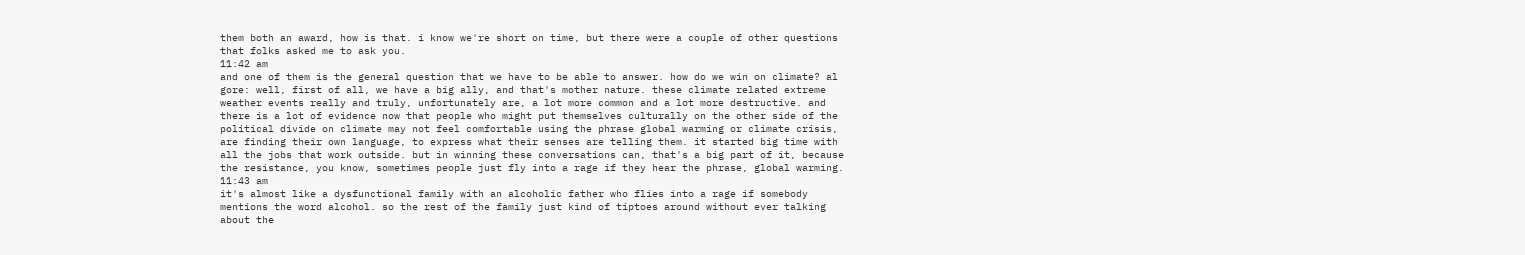them both an award, how is that. i know we're short on time, but there were a couple of other questions that folks asked me to ask you.
11:42 am
and one of them is the general question that we have to be able to answer. how do we win on climate? al gore: well, first of all, we have a big ally, and that's mother nature. these climate related extreme weather events really and truly, unfortunately are, a lot more common and a lot more destructive. and there is a lot of evidence now that people who might put themselves culturally on the other side of the political divide on climate may not feel comfortable using the phrase global warming or climate crisis, are finding their own language, to express what their senses are telling them. it started big time with all the jobs that work outside. but in winning these conversations can, that's a big part of it, because the resistance, you know, sometimes people just fly into a rage if they hear the phrase, global warming.
11:43 am
it's almost like a dysfunctional family with an alcoholic father who flies into a rage if somebody mentions the word alcohol. so the rest of the family just kind of tiptoes around without ever talking about the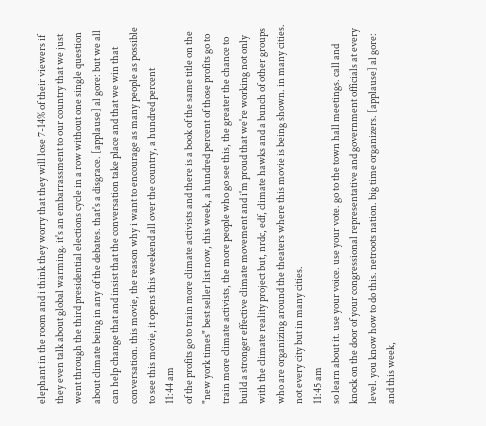elephant in the room and i think they worry that they will lose 7-14% of their viewers if they even talk about global warming. it's an embarrassment to our country that we just went through the third presidential elections cycle in a row without one single question about climate being in any of the debates. that's a disgrace. [applause] al gore: but we all can help change that and insist that the conversation take place and that we win that conversation. this movie, the reason why i want to encourage as many people as possible to see this movie, it opens this weekend all over the country, a hundred percent
11:44 am
of the profits go to train more climate activists and there is a book of the same title on the "new york times" best seller list now, this week, a hundred percent of those profits go to train more climate activists, the more people who go see this, the greater the chance to build a stronger effective climate movement and i'm proud that we're working not only with the climate reality project but, nrdc, edf, climate hawks and a bunch of other groups who are organizing around the theaters where this movie is being shown. in many cities. not every city but in many cities.
11:45 am
so learn about it. use your voice. use your vote. go to the town hall meetings. call and knock on the door of your congressional representative and government officials at every level. you know how to do this. netroots nation. big time organizers. [applause] al gore: and this week,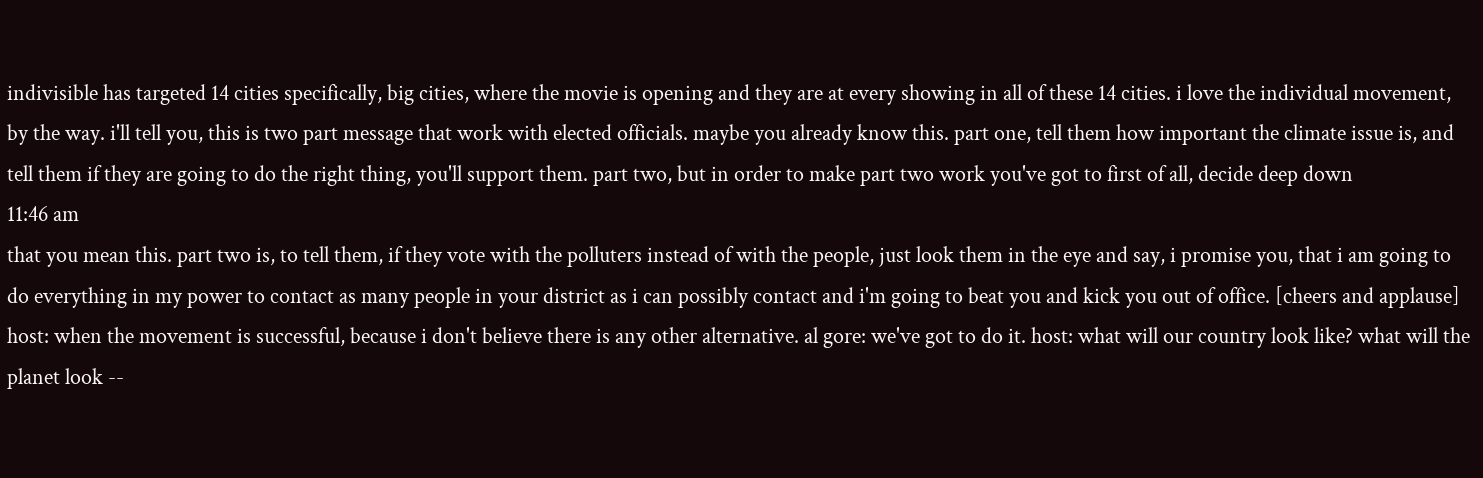indivisible has targeted 14 cities specifically, big cities, where the movie is opening and they are at every showing in all of these 14 cities. i love the individual movement, by the way. i'll tell you, this is two part message that work with elected officials. maybe you already know this. part one, tell them how important the climate issue is, and tell them if they are going to do the right thing, you'll support them. part two, but in order to make part two work you've got to first of all, decide deep down
11:46 am
that you mean this. part two is, to tell them, if they vote with the polluters instead of with the people, just look them in the eye and say, i promise you, that i am going to do everything in my power to contact as many people in your district as i can possibly contact and i'm going to beat you and kick you out of office. [cheers and applause] host: when the movement is successful, because i don't believe there is any other alternative. al gore: we've got to do it. host: what will our country look like? what will the planet look --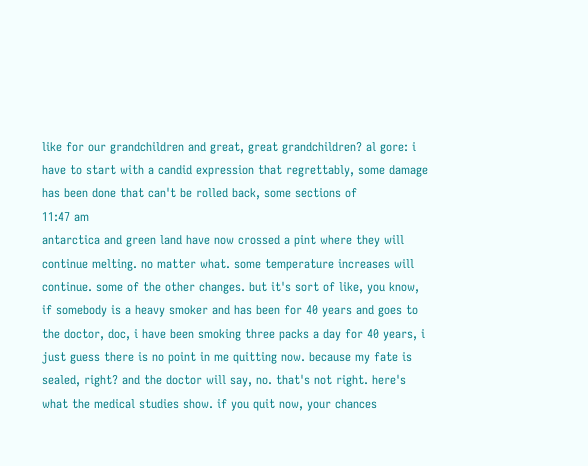like for our grandchildren and great, great grandchildren? al gore: i have to start with a candid expression that regrettably, some damage has been done that can't be rolled back, some sections of
11:47 am
antarctica and green land have now crossed a pint where they will continue melting. no matter what. some temperature increases will continue. some of the other changes. but it's sort of like, you know, if somebody is a heavy smoker and has been for 40 years and goes to the doctor, doc, i have been smoking three packs a day for 40 years, i just guess there is no point in me quitting now. because my fate is sealed, right? and the doctor will say, no. that's not right. here's what the medical studies show. if you quit now, your chances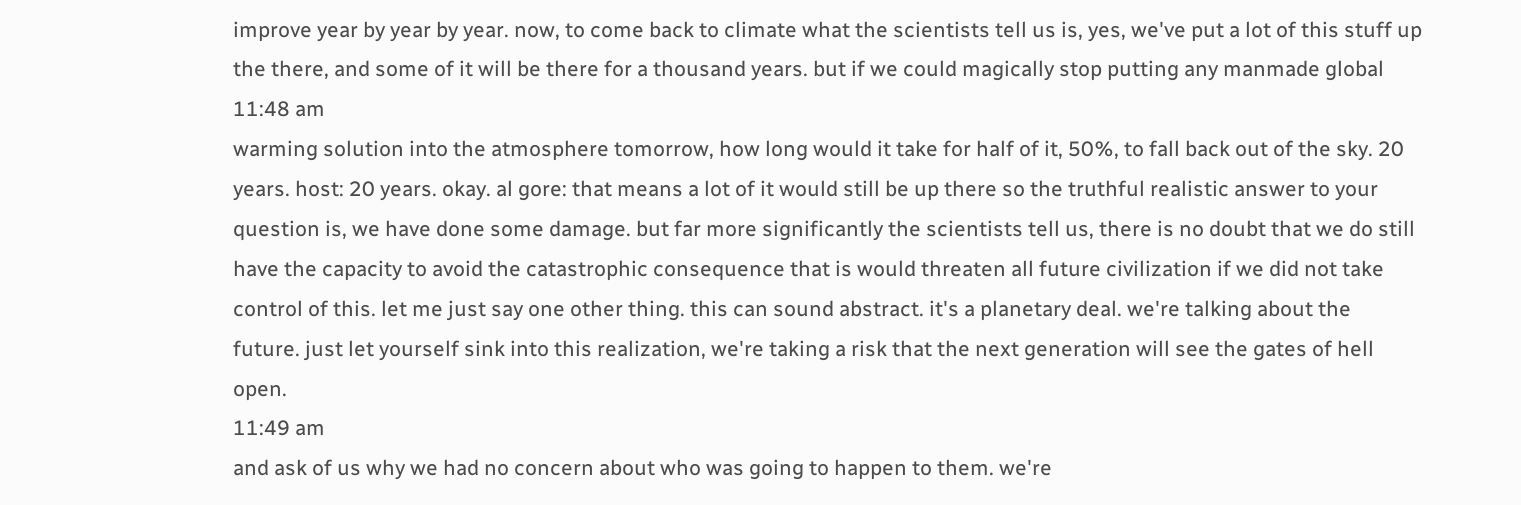improve year by year by year. now, to come back to climate what the scientists tell us is, yes, we've put a lot of this stuff up the there, and some of it will be there for a thousand years. but if we could magically stop putting any manmade global
11:48 am
warming solution into the atmosphere tomorrow, how long would it take for half of it, 50%, to fall back out of the sky. 20 years. host: 20 years. okay. al gore: that means a lot of it would still be up there so the truthful realistic answer to your question is, we have done some damage. but far more significantly the scientists tell us, there is no doubt that we do still have the capacity to avoid the catastrophic consequence that is would threaten all future civilization if we did not take control of this. let me just say one other thing. this can sound abstract. it's a planetary deal. we're talking about the future. just let yourself sink into this realization, we're taking a risk that the next generation will see the gates of hell open.
11:49 am
and ask of us why we had no concern about who was going to happen to them. we're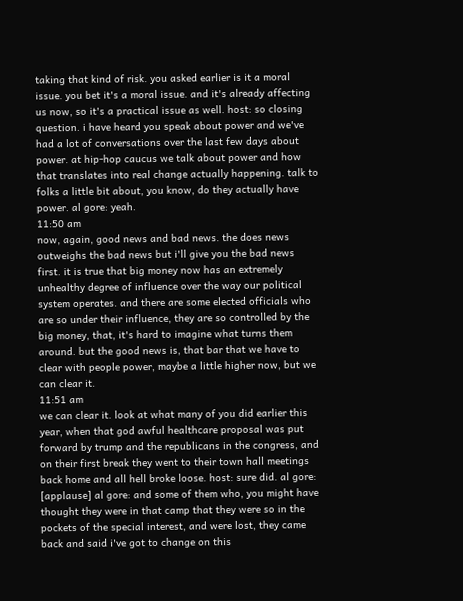taking that kind of risk. you asked earlier is it a moral issue. you bet it's a moral issue. and it's already affecting us now, so it's a practical issue as well. host: so closing question. i have heard you speak about power and we've had a lot of conversations over the last few days about power. at hip-hop caucus we talk about power and how that translates into real change actually happening. talk to folks a little bit about, you know, do they actually have power. al gore: yeah.
11:50 am
now, again, good news and bad news. the does news outweighs the bad news but i'll give you the bad news first. it is true that big money now has an extremely unhealthy degree of influence over the way our political system operates. and there are some elected officials who are so under their influence, they are so controlled by the big money, that, it's hard to imagine what turns them around. but the good news is, that bar that we have to clear with people power, maybe a little higher now, but we can clear it.
11:51 am
we can clear it. look at what many of you did earlier this year, when that god awful healthcare proposal was put forward by trump and the republicans in the congress, and on their first break they went to their town hall meetings back home and all hell broke loose. host: sure did. al gore: [applause] al gore: and some of them who, you might have thought they were in that camp that they were so in the pockets of the special interest, and were lost, they came back and said i've got to change on this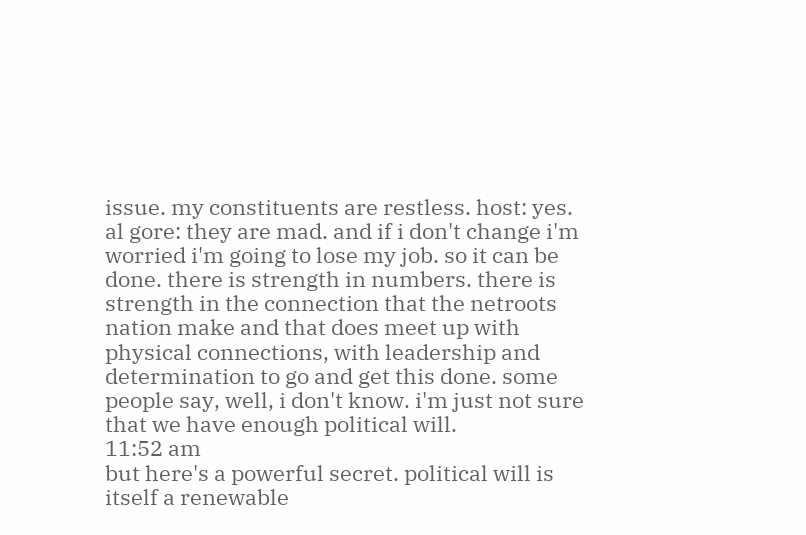issue. my constituents are restless. host: yes. al gore: they are mad. and if i don't change i'm worried i'm going to lose my job. so it can be done. there is strength in numbers. there is strength in the connection that the netroots nation make and that does meet up with physical connections, with leadership and determination to go and get this done. some people say, well, i don't know. i'm just not sure that we have enough political will.
11:52 am
but here's a powerful secret. political will is itself a renewable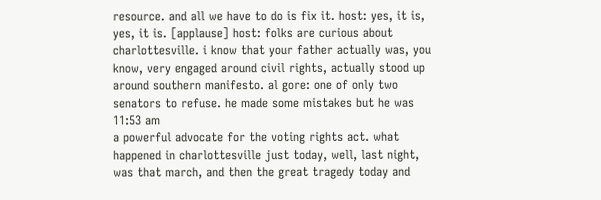resource. and all we have to do is fix it. host: yes, it is, yes, it is. [applause] host: folks are curious about charlottesville. i know that your father actually was, you know, very engaged around civil rights, actually stood up around southern manifesto. al gore: one of only two senators to refuse. he made some mistakes but he was
11:53 am
a powerful advocate for the voting rights act. what happened in charlottesville just today, well, last night, was that march, and then the great tragedy today and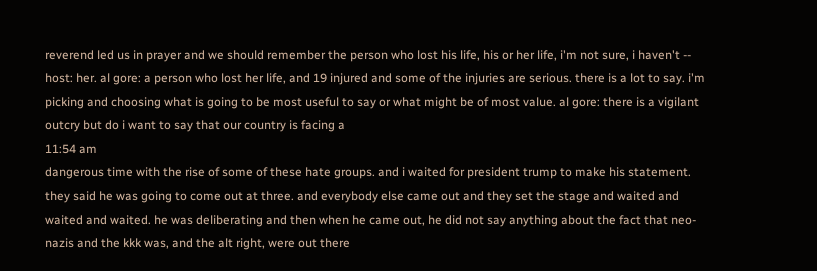reverend led us in prayer and we should remember the person who lost his life, his or her life, i'm not sure, i haven't -- host: her. al gore: a person who lost her life, and 19 injured and some of the injuries are serious. there is a lot to say. i'm picking and choosing what is going to be most useful to say or what might be of most value. al gore: there is a vigilant outcry but do i want to say that our country is facing a
11:54 am
dangerous time with the rise of some of these hate groups. and i waited for president trump to make his statement. they said he was going to come out at three. and everybody else came out and they set the stage and waited and waited and waited. he was deliberating and then when he came out, he did not say anything about the fact that neo-nazis and the kkk was, and the alt right, were out there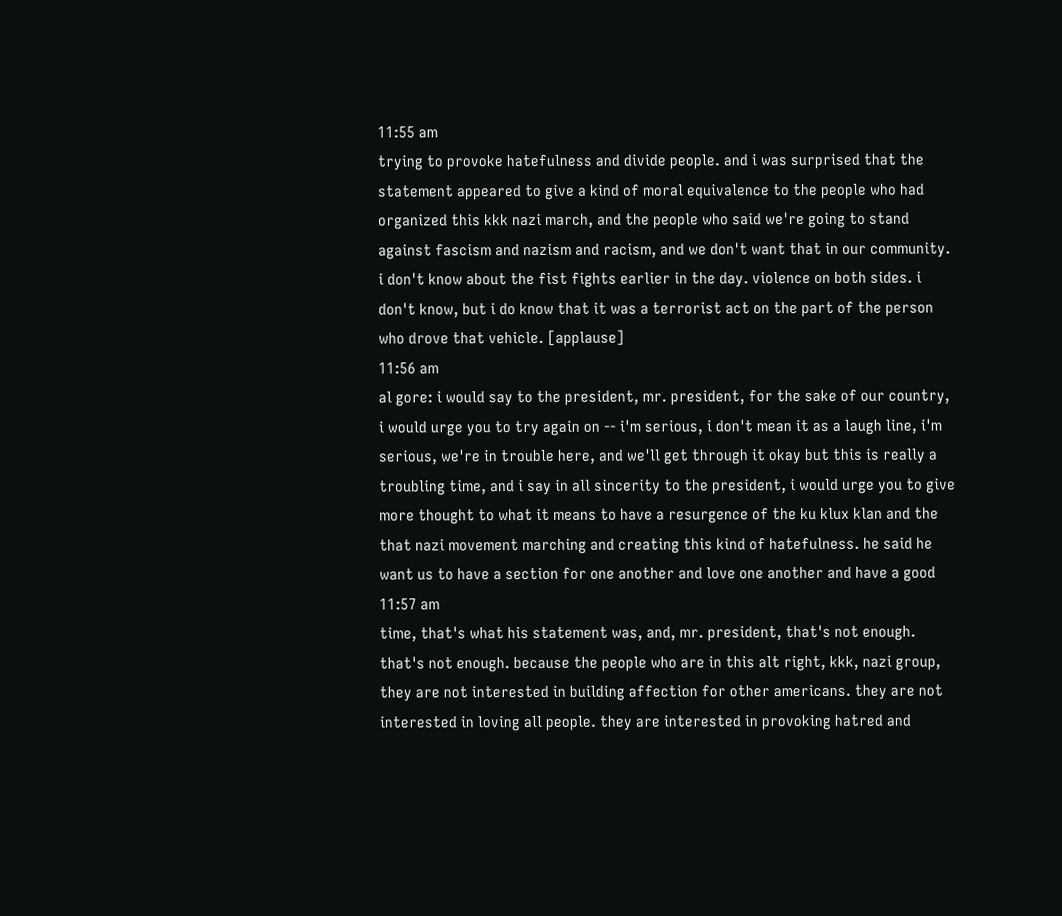11:55 am
trying to provoke hatefulness and divide people. and i was surprised that the statement appeared to give a kind of moral equivalence to the people who had organized this kkk nazi march, and the people who said we're going to stand against fascism and nazism and racism, and we don't want that in our community. i don't know about the fist fights earlier in the day. violence on both sides. i don't know, but i do know that it was a terrorist act on the part of the person who drove that vehicle. [applause]
11:56 am
al gore: i would say to the president, mr. president, for the sake of our country, i would urge you to try again on -- i'm serious, i don't mean it as a laugh line, i'm serious, we're in trouble here, and we'll get through it okay but this is really a troubling time, and i say in all sincerity to the president, i would urge you to give more thought to what it means to have a resurgence of the ku klux klan and the that nazi movement marching and creating this kind of hatefulness. he said he want us to have a section for one another and love one another and have a good
11:57 am
time, that's what his statement was, and, mr. president, that's not enough. that's not enough. because the people who are in this alt right, kkk, nazi group, they are not interested in building affection for other americans. they are not interested in loving all people. they are interested in provoking hatred and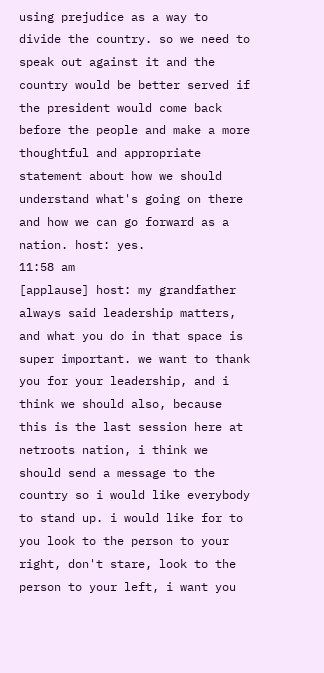using prejudice as a way to divide the country. so we need to speak out against it and the country would be better served if the president would come back before the people and make a more thoughtful and appropriate statement about how we should understand what's going on there and how we can go forward as a nation. host: yes.
11:58 am
[applause] host: my grandfather always said leadership matters, and what you do in that space is super important. we want to thank you for your leadership, and i think we should also, because this is the last session here at netroots nation, i think we should send a message to the country so i would like everybody to stand up. i would like for to you look to the person to your right, don't stare, look to the person to your left, i want you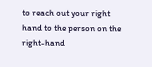to reach out your right hand to the person on the right-hand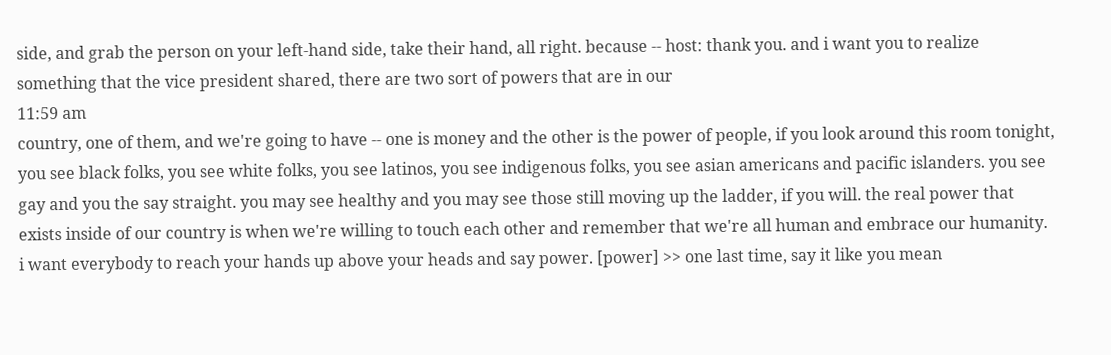side, and grab the person on your left-hand side, take their hand, all right. because -- host: thank you. and i want you to realize something that the vice president shared, there are two sort of powers that are in our
11:59 am
country, one of them, and we're going to have -- one is money and the other is the power of people, if you look around this room tonight, you see black folks, you see white folks, you see latinos, you see indigenous folks, you see asian americans and pacific islanders. you see gay and you the say straight. you may see healthy and you may see those still moving up the ladder, if you will. the real power that exists inside of our country is when we're willing to touch each other and remember that we're all human and embrace our humanity. i want everybody to reach your hands up above your heads and say power. [power] >> one last time, say it like you mean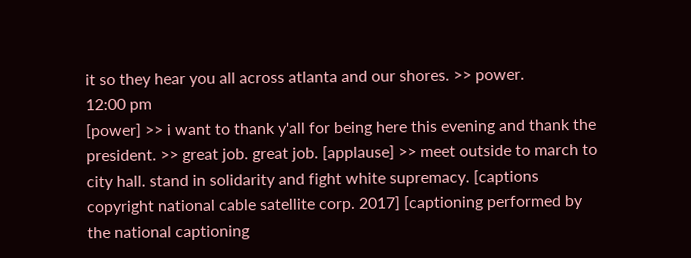it so they hear you all across atlanta and our shores. >> power.
12:00 pm
[power] >> i want to thank y'all for being here this evening and thank the president. >> great job. great job. [applause] >> meet outside to march to city hall. stand in solidarity and fight white supremacy. [captions copyright national cable satellite corp. 2017] [captioning performed by the national captioning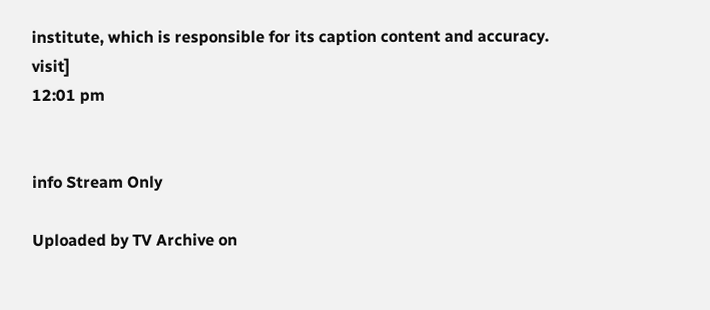institute, which is responsible for its caption content and accuracy. visit]
12:01 pm


info Stream Only

Uploaded by TV Archive on